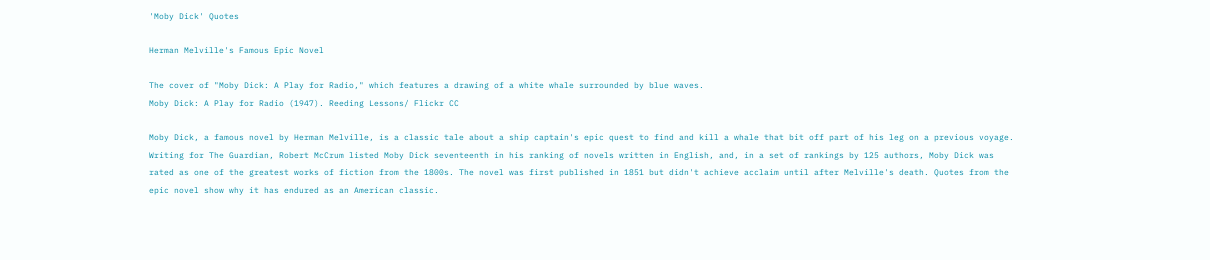'Moby Dick' Quotes

Herman Melville's Famous Epic Novel

The cover of "Moby Dick: A Play for Radio," which features a drawing of a white whale surrounded by blue waves.
Moby Dick: A Play for Radio (1947). Reeding Lessons/ Flickr CC

Moby Dick, a famous novel by Herman Melville, is a classic tale about a ship captain's epic quest to find and kill a whale that bit off part of his leg on a previous voyage. Writing for The Guardian, Robert McCrum listed Moby Dick seventeenth in his ranking of novels written in English, and, in a set of rankings by 125 authors, Moby Dick was rated as one of the greatest works of fiction from the 1800s. The novel was first published in 1851 but didn't achieve acclaim until after Melville's death. Quotes from the epic novel show why it has endured as an American classic.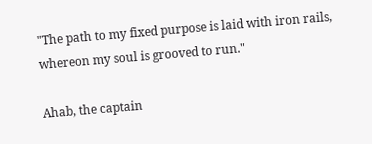"The path to my fixed purpose is laid with iron rails, whereon my soul is grooved to run."

Ahab, the captain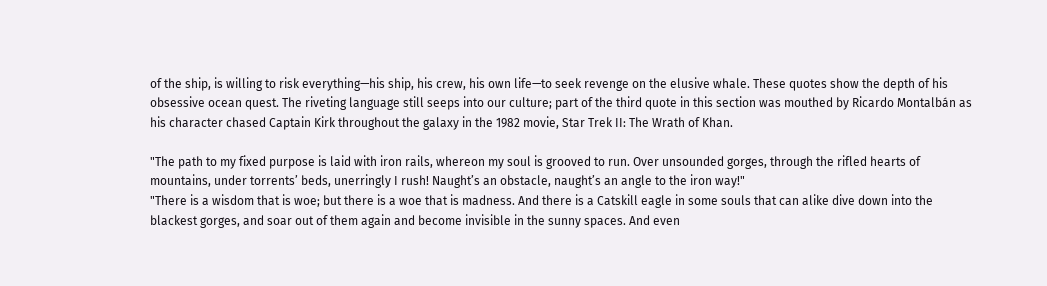of the ship, is willing to risk everything—his ship, his crew, his own life—to seek revenge on the elusive whale. These quotes show the depth of his obsessive ocean quest. The riveting language still seeps into our culture; part of the third quote in this section was mouthed by Ricardo Montalbán as his character chased Captain Kirk throughout the galaxy in the 1982 movie, Star Trek II: The Wrath of Khan.

"The path to my fixed purpose is laid with iron rails, whereon my soul is grooved to run. Over unsounded gorges, through the rifled hearts of mountains, under torrents’ beds, unerringly I rush! Naught’s an obstacle, naught’s an angle to the iron way!"
"There is a wisdom that is woe; but there is a woe that is madness. And there is a Catskill eagle in some souls that can alike dive down into the blackest gorges, and soar out of them again and become invisible in the sunny spaces. And even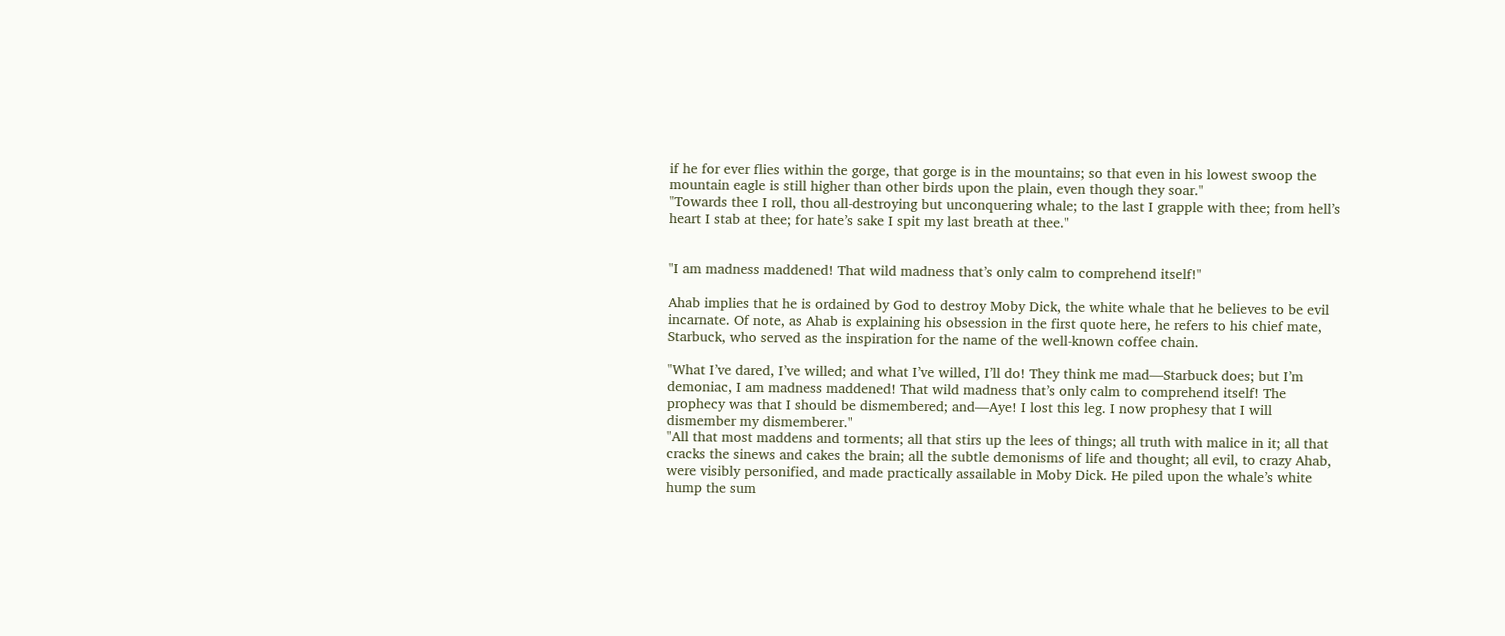if he for ever flies within the gorge, that gorge is in the mountains; so that even in his lowest swoop the mountain eagle is still higher than other birds upon the plain, even though they soar."
"Towards thee I roll, thou all-destroying but unconquering whale; to the last I grapple with thee; from hell’s heart I stab at thee; for hate’s sake I spit my last breath at thee."


"I am madness maddened! That wild madness that’s only calm to comprehend itself!"

Ahab implies that he is ordained by God to destroy Moby Dick, the white whale that he believes to be evil incarnate. Of note, as Ahab is explaining his obsession in the first quote here, he refers to his chief mate, Starbuck, who served as the inspiration for the name of the well-known coffee chain.

"What I’ve dared, I’ve willed; and what I’ve willed, I’ll do! They think me mad—Starbuck does; but I’m demoniac, I am madness maddened! That wild madness that’s only calm to comprehend itself! The prophecy was that I should be dismembered; and—Aye! I lost this leg. I now prophesy that I will dismember my dismemberer."
"All that most maddens and torments; all that stirs up the lees of things; all truth with malice in it; all that cracks the sinews and cakes the brain; all the subtle demonisms of life and thought; all evil, to crazy Ahab, were visibly personified, and made practically assailable in Moby Dick. He piled upon the whale’s white hump the sum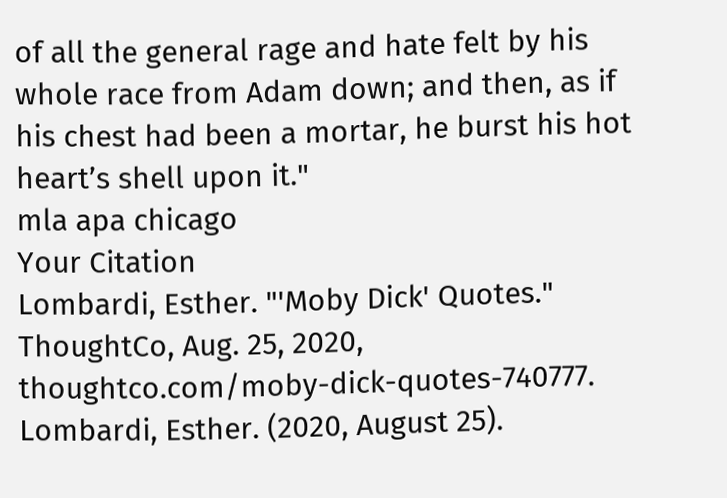of all the general rage and hate felt by his whole race from Adam down; and then, as if his chest had been a mortar, he burst his hot heart’s shell upon it."
mla apa chicago
Your Citation
Lombardi, Esther. "'Moby Dick' Quotes." ThoughtCo, Aug. 25, 2020, thoughtco.com/moby-dick-quotes-740777. Lombardi, Esther. (2020, August 25).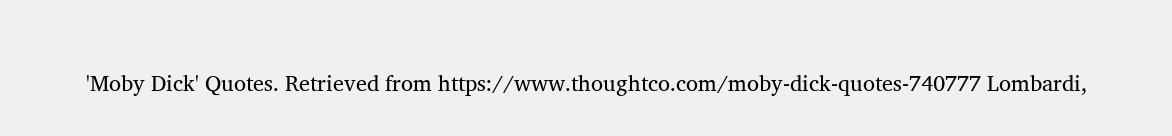'Moby Dick' Quotes. Retrieved from https://www.thoughtco.com/moby-dick-quotes-740777 Lombardi,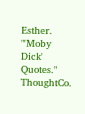Esther. "'Moby Dick' Quotes." ThoughtCo.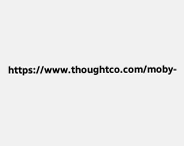https://www.thoughtco.com/moby-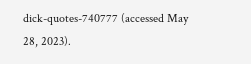dick-quotes-740777 (accessed May 28, 2023).